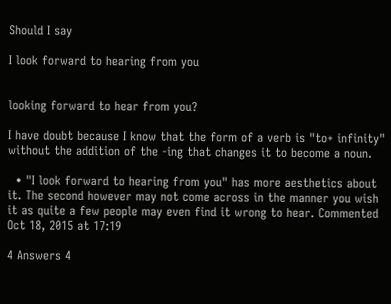Should I say

I look forward to hearing from you


looking forward to hear from you?

I have doubt because I know that the form of a verb is "to+ infinity" without the addition of the -ing that changes it to become a noun.

  • "I look forward to hearing from you" has more aesthetics about it. The second however may not come across in the manner you wish it as quite a few people may even find it wrong to hear. Commented Oct 18, 2015 at 17:19

4 Answers 4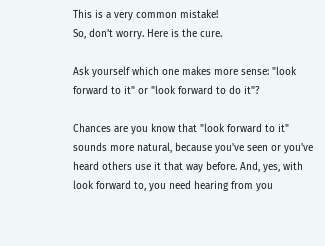This is a very common mistake!
So, don't worry. Here is the cure.

Ask yourself which one makes more sense: "look forward to it" or "look forward to do it"?

Chances are you know that "look forward to it" sounds more natural, because you've seen or you've heard others use it that way before. And, yes, with look forward to, you need hearing from you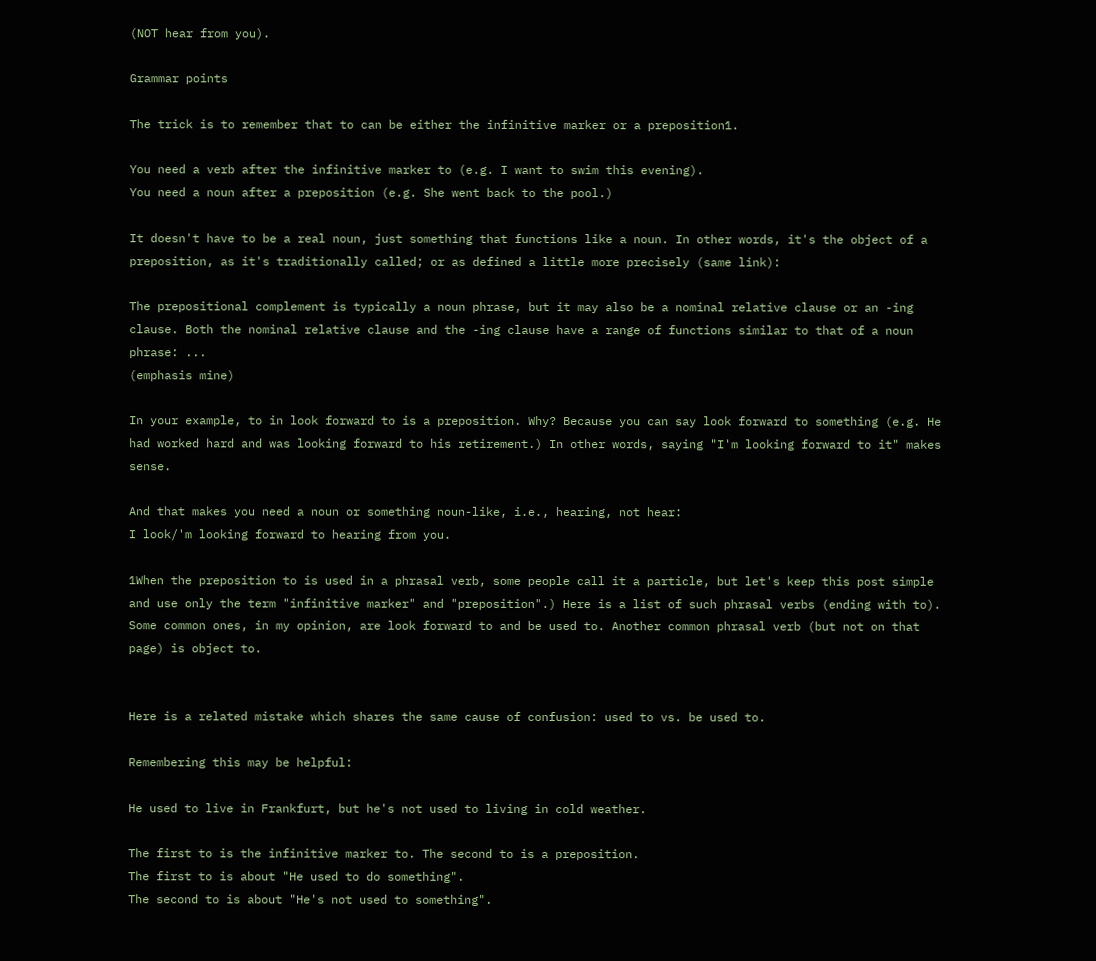(NOT hear from you).

Grammar points

The trick is to remember that to can be either the infinitive marker or a preposition1.

You need a verb after the infinitive marker to (e.g. I want to swim this evening).
You need a noun after a preposition (e.g. She went back to the pool.)

It doesn't have to be a real noun, just something that functions like a noun. In other words, it's the object of a preposition, as it's traditionally called; or as defined a little more precisely (same link):

The prepositional complement is typically a noun phrase, but it may also be a nominal relative clause or an -ing clause. Both the nominal relative clause and the -ing clause have a range of functions similar to that of a noun phrase: ...
(emphasis mine)

In your example, to in look forward to is a preposition. Why? Because you can say look forward to something (e.g. He had worked hard and was looking forward to his retirement.) In other words, saying "I'm looking forward to it" makes sense.

And that makes you need a noun or something noun-like, i.e., hearing, not hear:
I look/'m looking forward to hearing from you.

1When the preposition to is used in a phrasal verb, some people call it a particle, but let's keep this post simple and use only the term "infinitive marker" and "preposition".) Here is a list of such phrasal verbs (ending with to). Some common ones, in my opinion, are look forward to and be used to. Another common phrasal verb (but not on that page) is object to.


Here is a related mistake which shares the same cause of confusion: used to vs. be used to.

Remembering this may be helpful:

He used to live in Frankfurt, but he's not used to living in cold weather.

The first to is the infinitive marker to. The second to is a preposition.
The first to is about "He used to do something".
The second to is about "He's not used to something".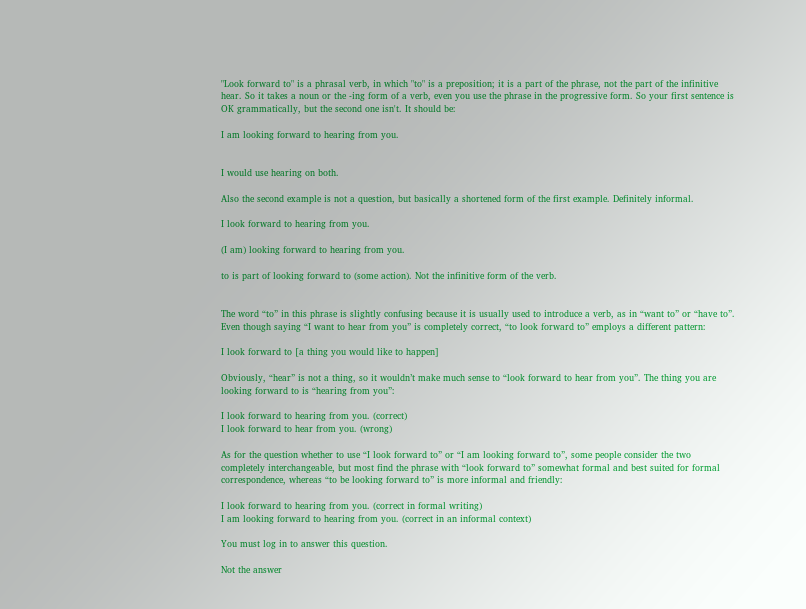"Look forward to" is a phrasal verb, in which "to" is a preposition; it is a part of the phrase, not the part of the infinitive hear. So it takes a noun or the -ing form of a verb, even you use the phrase in the progressive form. So your first sentence is OK grammatically, but the second one isn't. It should be:

I am looking forward to hearing from you.


I would use hearing on both.

Also the second example is not a question, but basically a shortened form of the first example. Definitely informal.

I look forward to hearing from you.

(I am) looking forward to hearing from you.

to is part of looking forward to (some action). Not the infinitive form of the verb.


The word “to” in this phrase is slightly confusing because it is usually used to introduce a verb, as in “want to” or “have to”. Even though saying “I want to hear from you” is completely correct, “to look forward to” employs a different pattern:

I look forward to [a thing you would like to happen]

Obviously, “hear” is not a thing, so it wouldn’t make much sense to “look forward to hear from you”. The thing you are looking forward to is “hearing from you”:

I look forward to hearing from you. (correct)
I look forward to hear from you. (wrong)

As for the question whether to use “I look forward to” or “I am looking forward to”, some people consider the two completely interchangeable, but most find the phrase with “look forward to” somewhat formal and best suited for formal correspondence, whereas “to be looking forward to” is more informal and friendly:

I look forward to hearing from you. (correct in formal writing)
I am looking forward to hearing from you. (correct in an informal context)

You must log in to answer this question.

Not the answer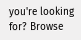you're looking for? Browse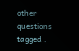other questions tagged .